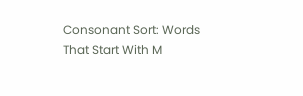Consonant Sort: Words That Start With M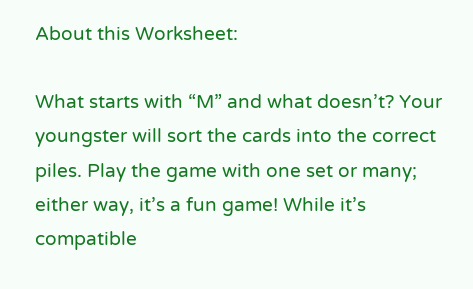About this Worksheet:

What starts with “M” and what doesn’t? Your youngster will sort the cards into the correct piles. Play the game with one set or many; either way, it’s a fun game! While it’s compatible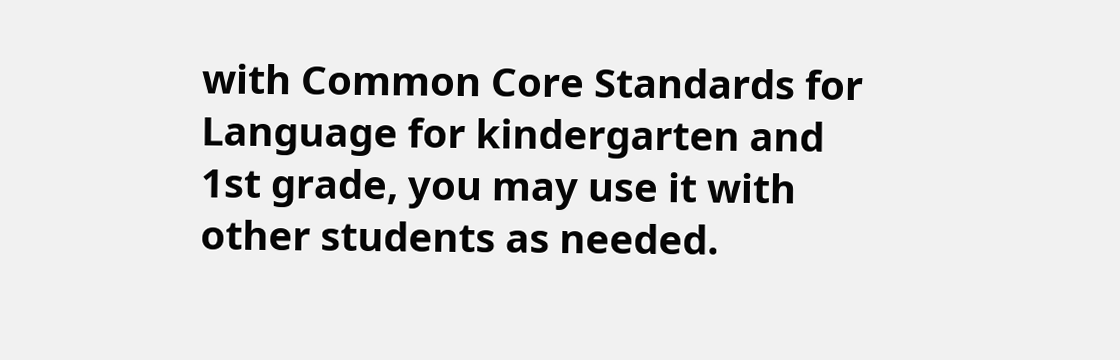with Common Core Standards for Language for kindergarten and 1st grade, you may use it with other students as needed.